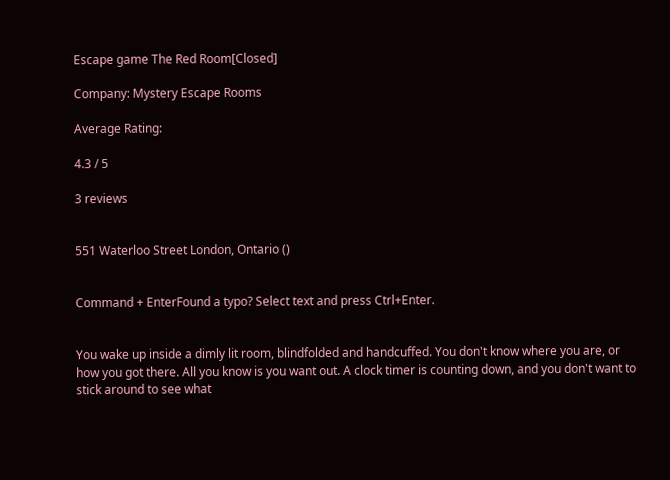Escape game The Red Room[Closed]

Company: Mystery Escape Rooms

Average Rating:

4.3 / 5

3 reviews


551 Waterloo Street London, Ontario ()


Command + EnterFound a typo? Select text and press Ctrl+Enter.


You wake up inside a dimly lit room, blindfolded and handcuffed. You don't know where you are, or how you got there. All you know is you want out. A clock timer is counting down, and you don't want to stick around to see what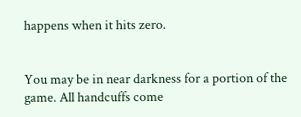happens when it hits zero.


You may be in near darkness for a portion of the game. All handcuffs come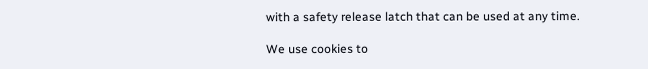with a safety release latch that can be used at any time.

We use cookies to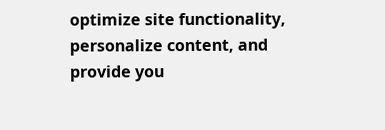optimize site functionality, personalize content, and provide you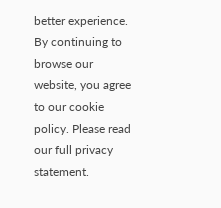better experience. By continuing to browse our website, you agree to our cookie policy. Please read our full privacy statement.